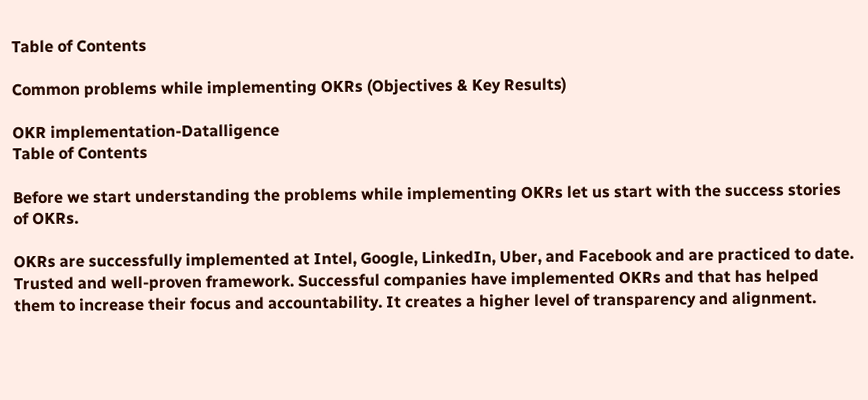Table of Contents

Common problems while implementing OKRs (Objectives & Key Results)

OKR implementation-Datalligence
Table of Contents

Before we start understanding the problems while implementing OKRs let us start with the success stories of OKRs.

OKRs are successfully implemented at Intel, Google, LinkedIn, Uber, and Facebook and are practiced to date. Trusted and well-proven framework. Successful companies have implemented OKRs and that has helped them to increase their focus and accountability. It creates a higher level of transparency and alignment.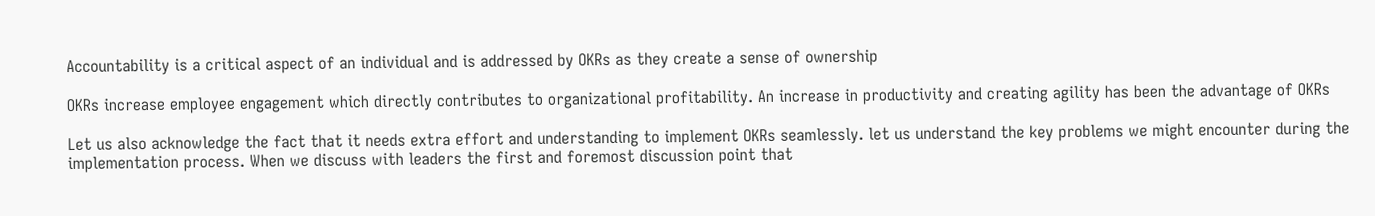Accountability is a critical aspect of an individual and is addressed by OKRs as they create a sense of ownership

OKRs increase employee engagement which directly contributes to organizational profitability. An increase in productivity and creating agility has been the advantage of OKRs

Let us also acknowledge the fact that it needs extra effort and understanding to implement OKRs seamlessly. let us understand the key problems we might encounter during the implementation process. When we discuss with leaders the first and foremost discussion point that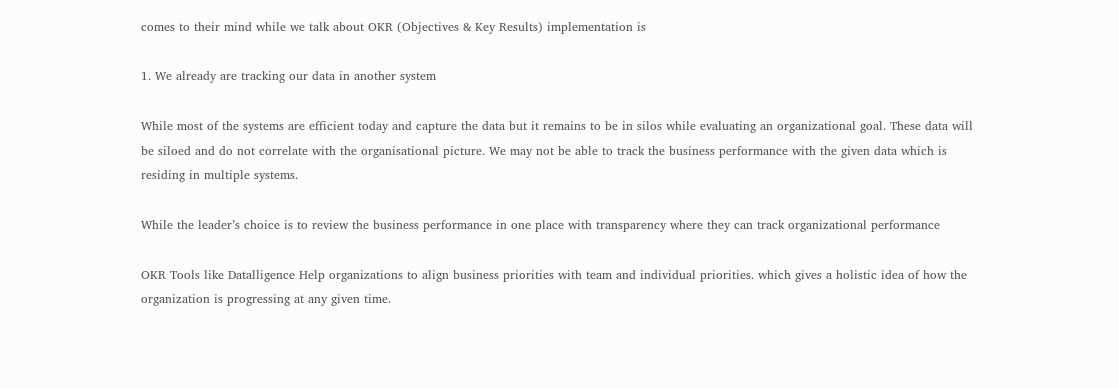comes to their mind while we talk about OKR (Objectives & Key Results) implementation is

1. We already are tracking our data in another system

While most of the systems are efficient today and capture the data but it remains to be in silos while evaluating an organizational goal. These data will be siloed and do not correlate with the organisational picture. We may not be able to track the business performance with the given data which is residing in multiple systems.

While the leader’s choice is to review the business performance in one place with transparency where they can track organizational performance

OKR Tools like Datalligence Help organizations to align business priorities with team and individual priorities. which gives a holistic idea of how the organization is progressing at any given time.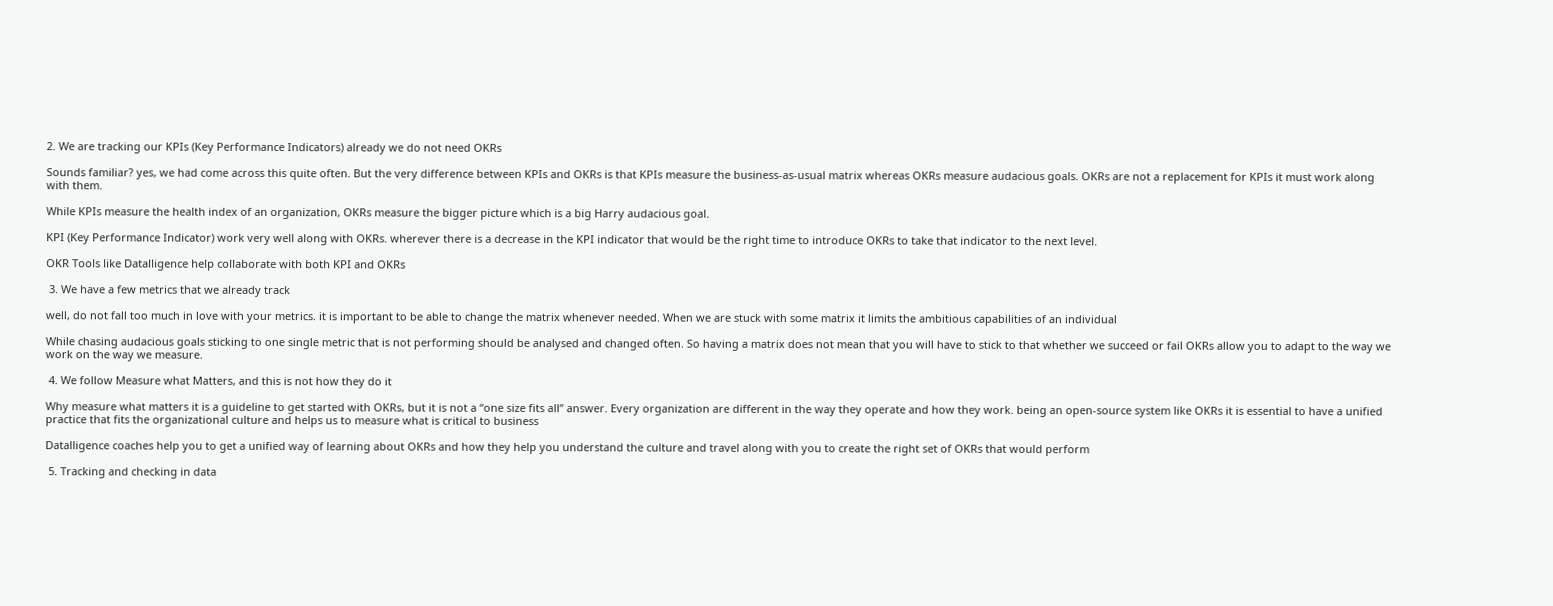2. We are tracking our KPIs (Key Performance Indicators) already we do not need OKRs

Sounds familiar? yes, we had come across this quite often. But the very difference between KPIs and OKRs is that KPIs measure the business-as-usual matrix whereas OKRs measure audacious goals. OKRs are not a replacement for KPIs it must work along with them.

While KPIs measure the health index of an organization, OKRs measure the bigger picture which is a big Harry audacious goal.

KPI (Key Performance Indicator) work very well along with OKRs. wherever there is a decrease in the KPI indicator that would be the right time to introduce OKRs to take that indicator to the next level.

OKR Tools like Datalligence help collaborate with both KPI and OKRs

 3. We have a few metrics that we already track

well, do not fall too much in love with your metrics. it is important to be able to change the matrix whenever needed. When we are stuck with some matrix it limits the ambitious capabilities of an individual

While chasing audacious goals sticking to one single metric that is not performing should be analysed and changed often. So having a matrix does not mean that you will have to stick to that whether we succeed or fail OKRs allow you to adapt to the way we work on the way we measure.

 4. We follow Measure what Matters, and this is not how they do it

Why measure what matters it is a guideline to get started with OKRs, but it is not a “one size fits all” answer. Every organization are different in the way they operate and how they work. being an open-source system like OKRs it is essential to have a unified practice that fits the organizational culture and helps us to measure what is critical to business

Datalligence coaches help you to get a unified way of learning about OKRs and how they help you understand the culture and travel along with you to create the right set of OKRs that would perform

 5. Tracking and checking in data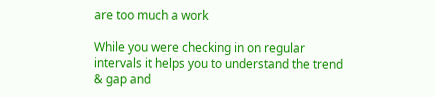are too much a work

While you were checking in on regular intervals it helps you to understand the trend & gap and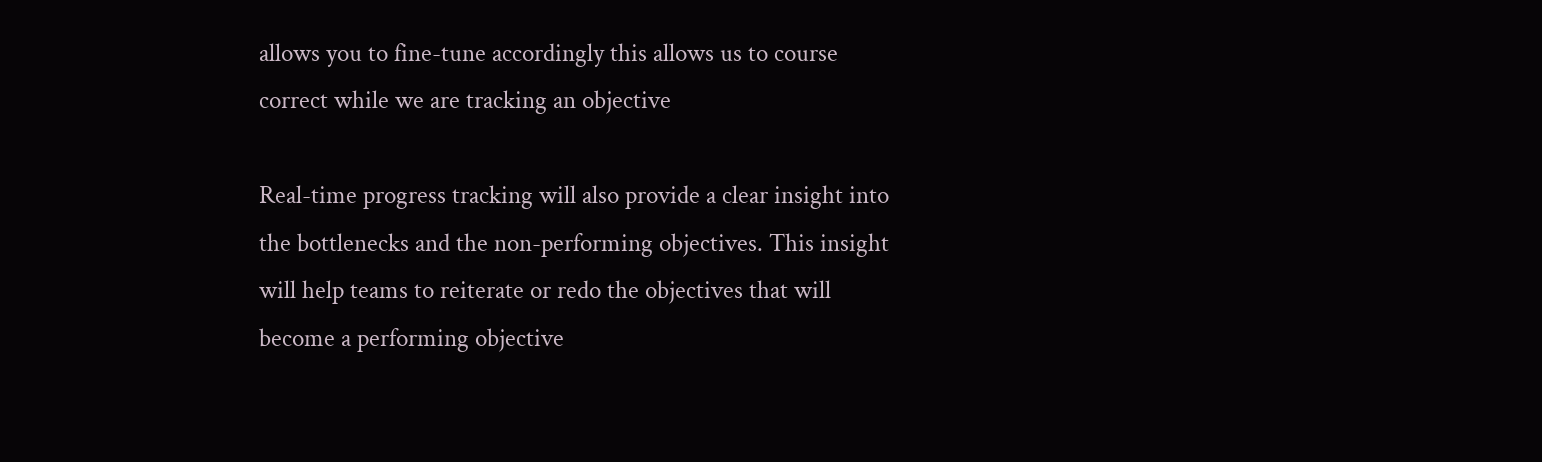allows you to fine-tune accordingly this allows us to course correct while we are tracking an objective

Real-time progress tracking will also provide a clear insight into the bottlenecks and the non-performing objectives. This insight will help teams to reiterate or redo the objectives that will become a performing objective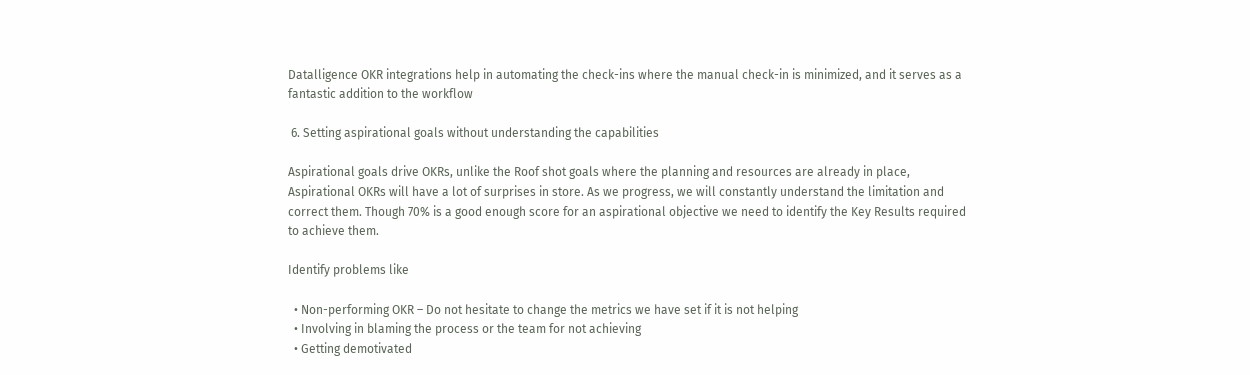Datalligence OKR integrations help in automating the check-ins where the manual check-in is minimized, and it serves as a fantastic addition to the workflow

 6. Setting aspirational goals without understanding the capabilities

Aspirational goals drive OKRs, unlike the Roof shot goals where the planning and resources are already in place, Aspirational OKRs will have a lot of surprises in store. As we progress, we will constantly understand the limitation and correct them. Though 70% is a good enough score for an aspirational objective we need to identify the Key Results required to achieve them.

Identify problems like

  • Non-performing OKR – Do not hesitate to change the metrics we have set if it is not helping
  • Involving in blaming the process or the team for not achieving
  • Getting demotivated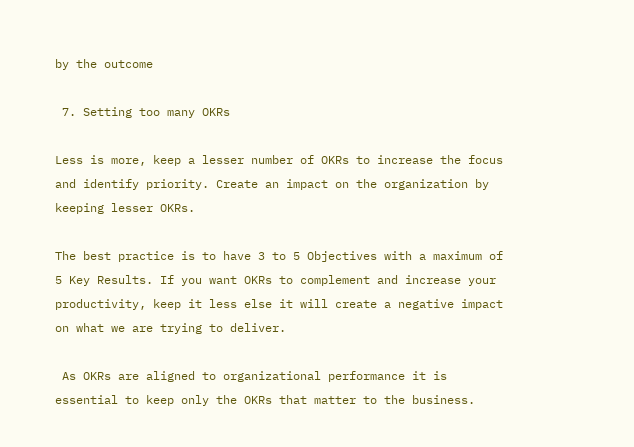by the outcome

 7. Setting too many OKRs

Less is more, keep a lesser number of OKRs to increase the focus and identify priority. Create an impact on the organization by keeping lesser OKRs.

The best practice is to have 3 to 5 Objectives with a maximum of 5 Key Results. If you want OKRs to complement and increase your productivity, keep it less else it will create a negative impact on what we are trying to deliver.

 As OKRs are aligned to organizational performance it is essential to keep only the OKRs that matter to the business.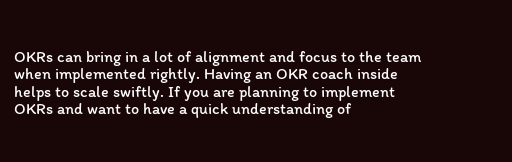OKRs can bring in a lot of alignment and focus to the team when implemented rightly. Having an OKR coach inside helps to scale swiftly. If you are planning to implement OKRs and want to have a quick understanding of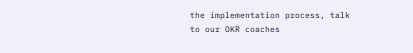the implementation process, talk to our OKR coaches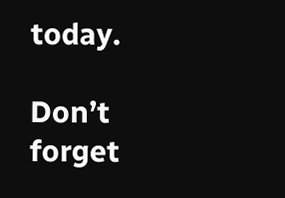today.

Don’t forget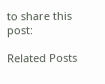to share this post:

Related Posts